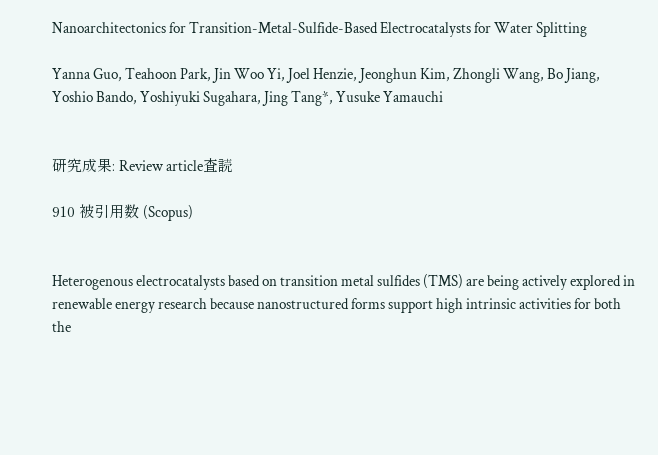Nanoarchitectonics for Transition-Metal-Sulfide-Based Electrocatalysts for Water Splitting

Yanna Guo, Teahoon Park, Jin Woo Yi, Joel Henzie, Jeonghun Kim, Zhongli Wang, Bo Jiang, Yoshio Bando, Yoshiyuki Sugahara, Jing Tang*, Yusuke Yamauchi


研究成果: Review article査読

910 被引用数 (Scopus)


Heterogenous electrocatalysts based on transition metal sulfides (TMS) are being actively explored in renewable energy research because nanostructured forms support high intrinsic activities for both the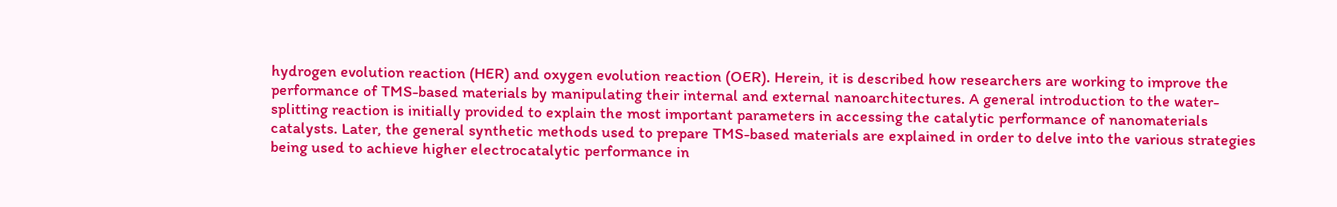hydrogen evolution reaction (HER) and oxygen evolution reaction (OER). Herein, it is described how researchers are working to improve the performance of TMS-based materials by manipulating their internal and external nanoarchitectures. A general introduction to the water-splitting reaction is initially provided to explain the most important parameters in accessing the catalytic performance of nanomaterials catalysts. Later, the general synthetic methods used to prepare TMS-based materials are explained in order to delve into the various strategies being used to achieve higher electrocatalytic performance in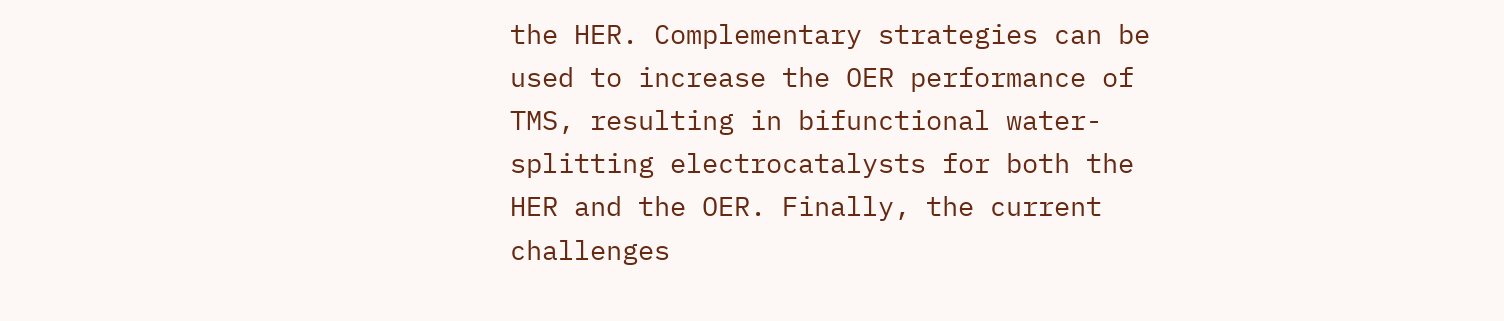the HER. Complementary strategies can be used to increase the OER performance of TMS, resulting in bifunctional water-splitting electrocatalysts for both the HER and the OER. Finally, the current challenges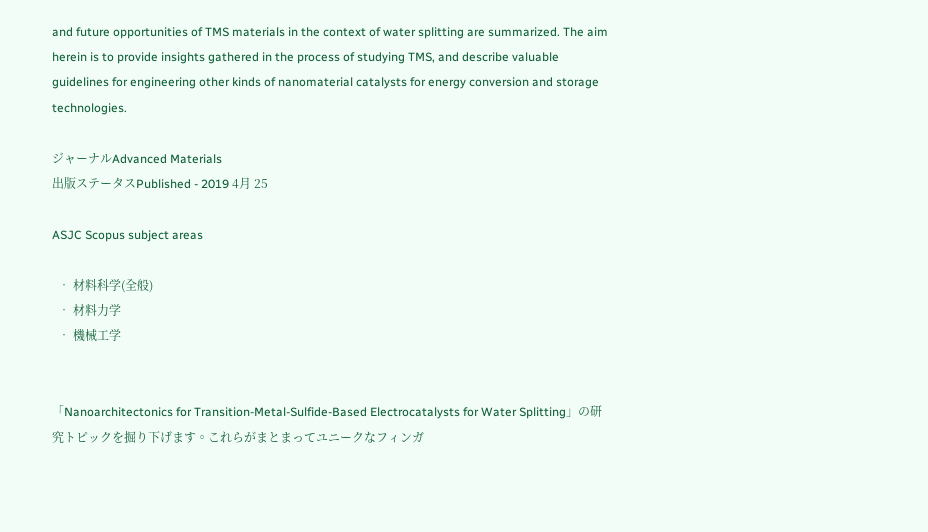and future opportunities of TMS materials in the context of water splitting are summarized. The aim herein is to provide insights gathered in the process of studying TMS, and describe valuable guidelines for engineering other kinds of nanomaterial catalysts for energy conversion and storage technologies.

ジャーナルAdvanced Materials
出版ステータスPublished - 2019 4月 25

ASJC Scopus subject areas

  • 材料科学(全般)
  • 材料力学
  • 機械工学


「Nanoarchitectonics for Transition-Metal-Sulfide-Based Electrocatalysts for Water Splitting」の研究トピックを掘り下げます。これらがまとまってユニークなフィンガ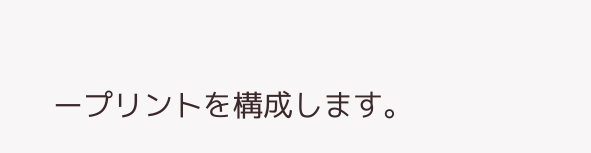ープリントを構成します。